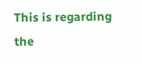This is regarding the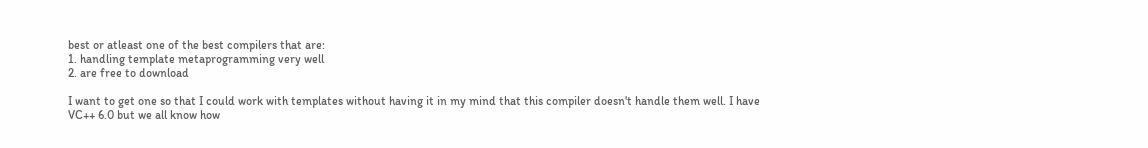best or atleast one of the best compilers that are:
1. handling template metaprogramming very well
2. are free to download

I want to get one so that I could work with templates without having it in my mind that this compiler doesn't handle them well. I have VC++ 6.0 but we all know how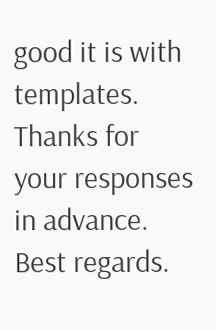good it is with templates. Thanks for your responses in advance. Best regards.